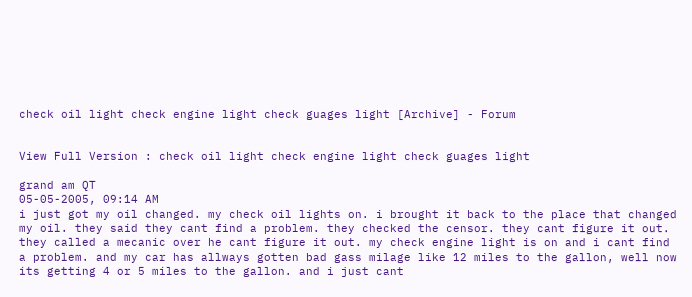check oil light check engine light check guages light [Archive] - Forum


View Full Version : check oil light check engine light check guages light

grand am QT
05-05-2005, 09:14 AM
i just got my oil changed. my check oil lights on. i brought it back to the place that changed my oil. they said they cant find a problem. they checked the censor. they cant figure it out. they called a mecanic over he cant figure it out. my check engine light is on and i cant find a problem. and my car has allways gotten bad gass milage like 12 miles to the gallon, well now its getting 4 or 5 miles to the gallon. and i just cant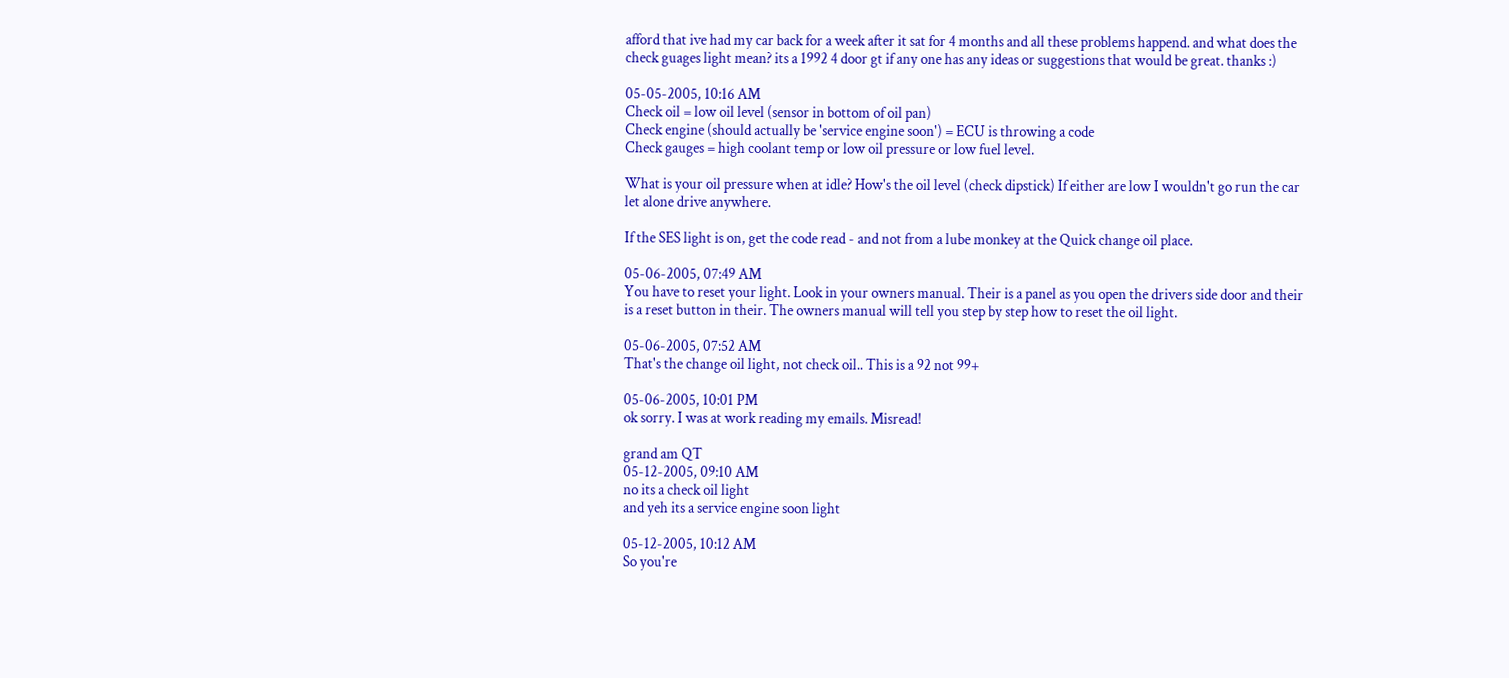afford that ive had my car back for a week after it sat for 4 months and all these problems happend. and what does the check guages light mean? its a 1992 4 door gt if any one has any ideas or suggestions that would be great. thanks :)

05-05-2005, 10:16 AM
Check oil = low oil level (sensor in bottom of oil pan)
Check engine (should actually be 'service engine soon') = ECU is throwing a code
Check gauges = high coolant temp or low oil pressure or low fuel level.

What is your oil pressure when at idle? How's the oil level (check dipstick) If either are low I wouldn't go run the car let alone drive anywhere.

If the SES light is on, get the code read - and not from a lube monkey at the Quick change oil place.

05-06-2005, 07:49 AM
You have to reset your light. Look in your owners manual. Their is a panel as you open the drivers side door and their is a reset button in their. The owners manual will tell you step by step how to reset the oil light.

05-06-2005, 07:52 AM
That's the change oil light, not check oil.. This is a 92 not 99+

05-06-2005, 10:01 PM
ok sorry. I was at work reading my emails. Misread!

grand am QT
05-12-2005, 09:10 AM
no its a check oil light
and yeh its a service engine soon light

05-12-2005, 10:12 AM
So you're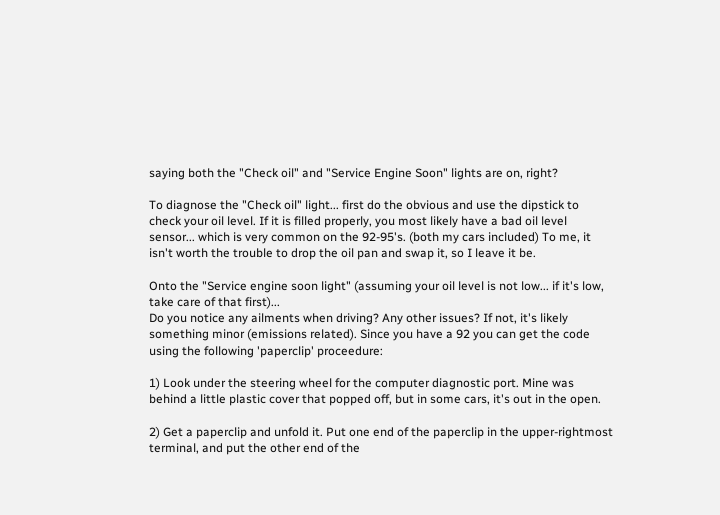saying both the "Check oil" and "Service Engine Soon" lights are on, right?

To diagnose the "Check oil" light... first do the obvious and use the dipstick to check your oil level. If it is filled properly, you most likely have a bad oil level sensor... which is very common on the 92-95's. (both my cars included) To me, it isn't worth the trouble to drop the oil pan and swap it, so I leave it be.

Onto the "Service engine soon light" (assuming your oil level is not low... if it's low, take care of that first)...
Do you notice any ailments when driving? Any other issues? If not, it's likely something minor (emissions related). Since you have a 92 you can get the code using the following 'paperclip' proceedure:

1) Look under the steering wheel for the computer diagnostic port. Mine was behind a little plastic cover that popped off, but in some cars, it's out in the open.

2) Get a paperclip and unfold it. Put one end of the paperclip in the upper-rightmost terminal, and put the other end of the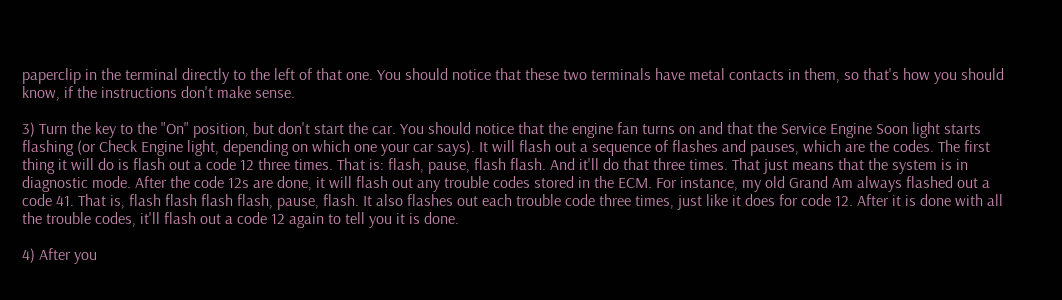paperclip in the terminal directly to the left of that one. You should notice that these two terminals have metal contacts in them, so that's how you should know, if the instructions don't make sense.

3) Turn the key to the "On" position, but don't start the car. You should notice that the engine fan turns on and that the Service Engine Soon light starts flashing (or Check Engine light, depending on which one your car says). It will flash out a sequence of flashes and pauses, which are the codes. The first thing it will do is flash out a code 12 three times. That is: flash, pause, flash flash. And it'll do that three times. That just means that the system is in diagnostic mode. After the code 12s are done, it will flash out any trouble codes stored in the ECM. For instance, my old Grand Am always flashed out a code 41. That is, flash flash flash flash, pause, flash. It also flashes out each trouble code three times, just like it does for code 12. After it is done with all the trouble codes, it'll flash out a code 12 again to tell you it is done.

4) After you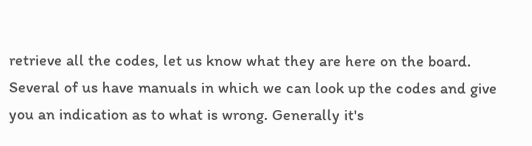retrieve all the codes, let us know what they are here on the board. Several of us have manuals in which we can look up the codes and give you an indication as to what is wrong. Generally it's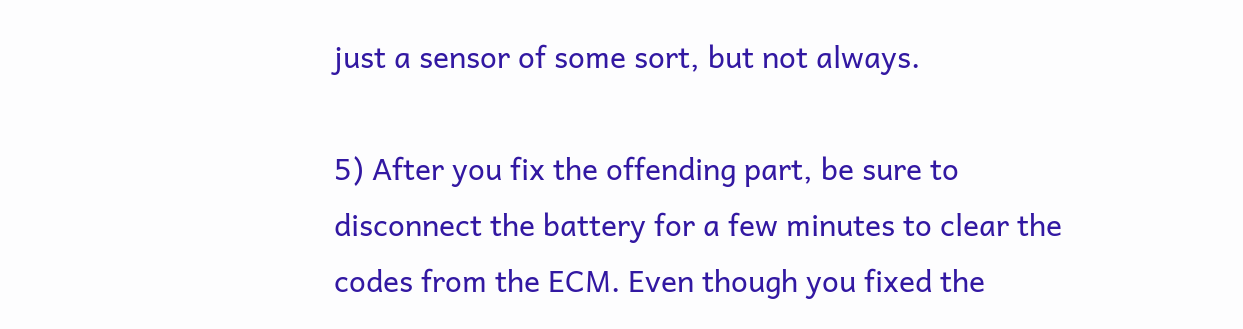just a sensor of some sort, but not always.

5) After you fix the offending part, be sure to disconnect the battery for a few minutes to clear the codes from the ECM. Even though you fixed the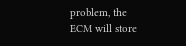problem, the ECM will store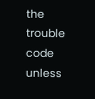the trouble code unless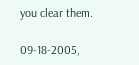you clear them.

09-18-2005,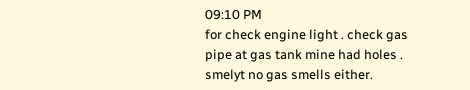09:10 PM
for check engine light . check gas pipe at gas tank mine had holes . smelyt no gas smells either.